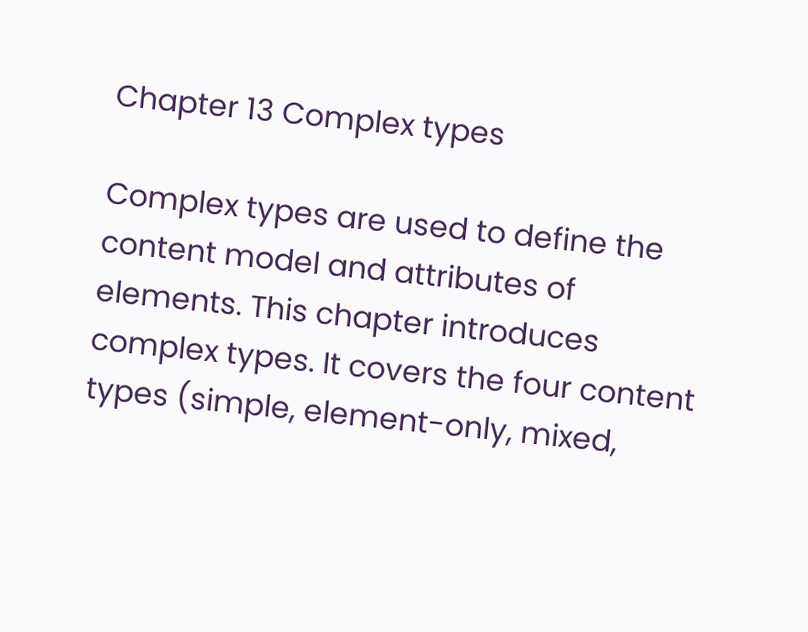Chapter 13 Complex types

Complex types are used to define the content model and attributes of elements. This chapter introduces complex types. It covers the four content types (simple, element-only, mixed,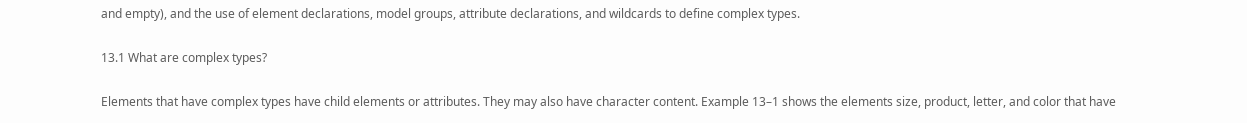and empty), and the use of element declarations, model groups, attribute declarations, and wildcards to define complex types.

13.1 What are complex types?

Elements that have complex types have child elements or attributes. They may also have character content. Example 13–1 shows the elements size, product, letter, and color that have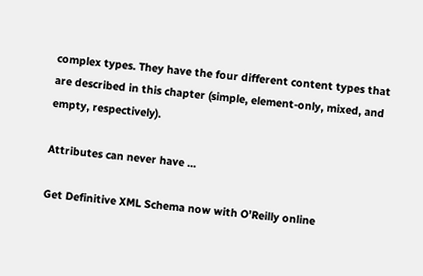complex types. They have the four different content types that are described in this chapter (simple, element-only, mixed, and empty, respectively).

Attributes can never have ...

Get Definitive XML Schema now with O’Reilly online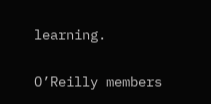learning.

O’Reilly members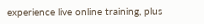experience live online training, plus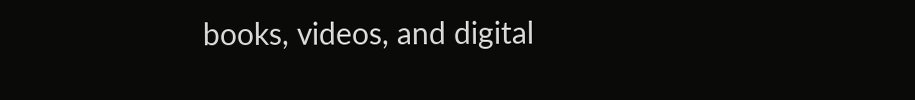books, videos, and digital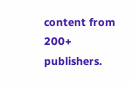content from 200+ publishers.